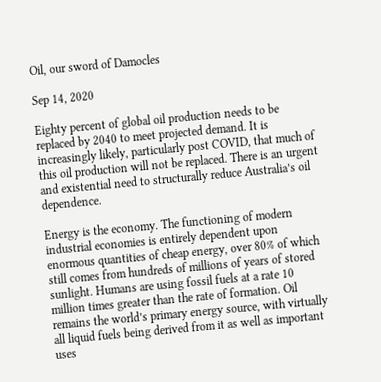Oil, our sword of Damocles

Sep 14, 2020

Eighty percent of global oil production needs to be replaced by 2040 to meet projected demand. It is increasingly likely, particularly post COVID, that much of this oil production will not be replaced. There is an urgent and existential need to structurally reduce Australia’s oil dependence.

Energy is the economy. The functioning of modern industrial economies is entirely dependent upon enormous quantities of cheap energy, over 80% of which still comes from hundreds of millions of years of stored sunlight. Humans are using fossil fuels at a rate 10 million times greater than the rate of formation. Oil remains the world’s primary energy source, with virtually all liquid fuels being derived from it as well as important uses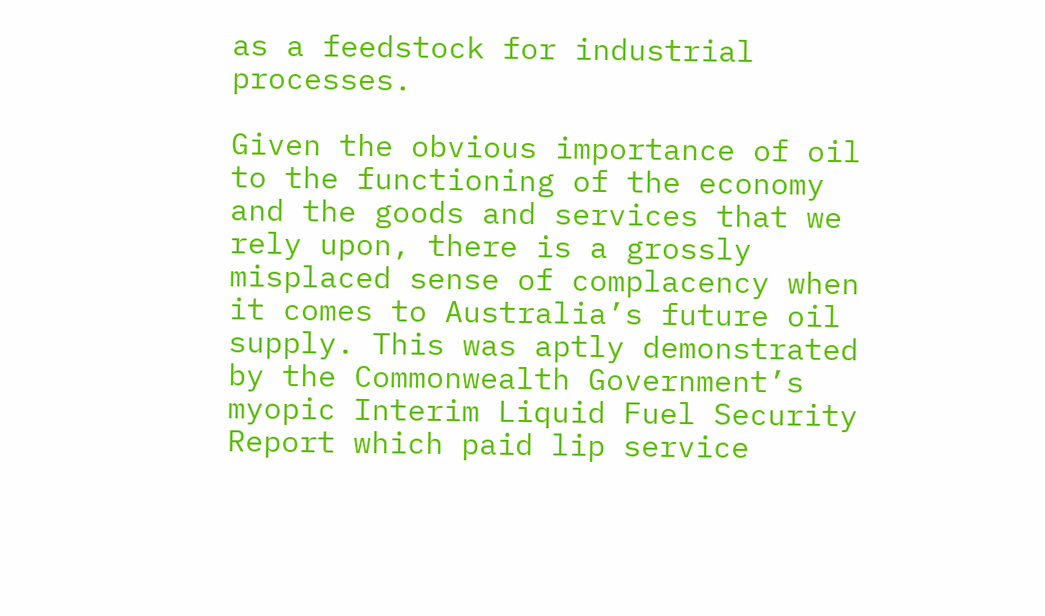as a feedstock for industrial processes.

Given the obvious importance of oil to the functioning of the economy and the goods and services that we rely upon, there is a grossly misplaced sense of complacency when it comes to Australia’s future oil supply. This was aptly demonstrated by the Commonwealth Government’s myopic Interim Liquid Fuel Security Report which paid lip service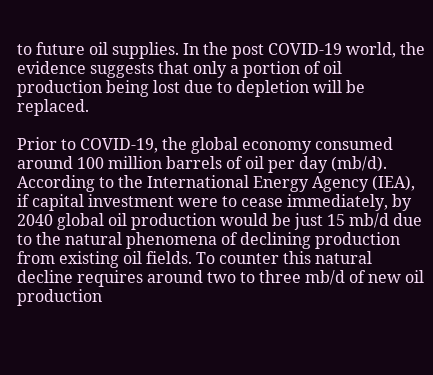to future oil supplies. In the post COVID-19 world, the evidence suggests that only a portion of oil production being lost due to depletion will be replaced.

Prior to COVID-19, the global economy consumed around 100 million barrels of oil per day (mb/d). According to the International Energy Agency (IEA), if capital investment were to cease immediately, by 2040 global oil production would be just 15 mb/d due to the natural phenomena of declining production from existing oil fields. To counter this natural decline requires around two to three mb/d of new oil production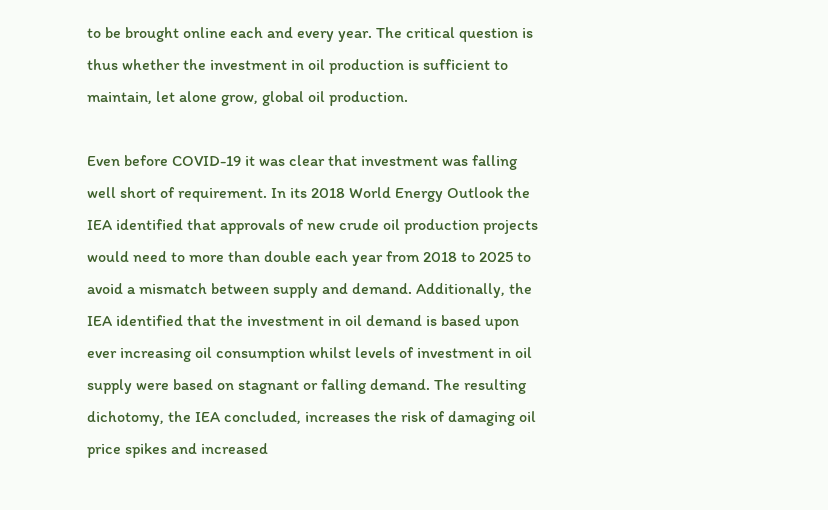to be brought online each and every year. The critical question is thus whether the investment in oil production is sufficient to maintain, let alone grow, global oil production.

Even before COVID-19 it was clear that investment was falling well short of requirement. In its 2018 World Energy Outlook the IEA identified that approvals of new crude oil production projects would need to more than double each year from 2018 to 2025 to avoid a mismatch between supply and demand. Additionally, the IEA identified that the investment in oil demand is based upon ever increasing oil consumption whilst levels of investment in oil supply were based on stagnant or falling demand. The resulting dichotomy, the IEA concluded, increases the risk of damaging oil price spikes and increased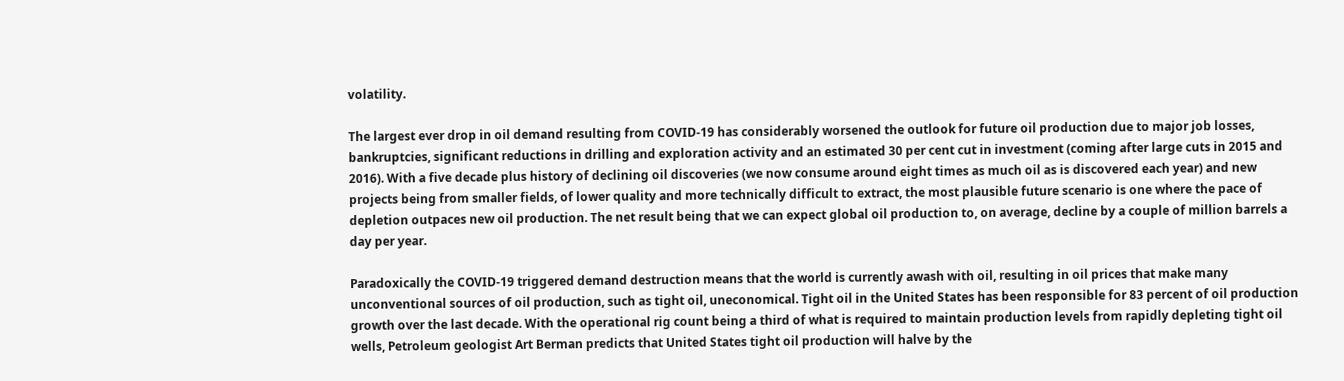volatility.

The largest ever drop in oil demand resulting from COVID-19 has considerably worsened the outlook for future oil production due to major job losses, bankruptcies, significant reductions in drilling and exploration activity and an estimated 30 per cent cut in investment (coming after large cuts in 2015 and 2016). With a five decade plus history of declining oil discoveries (we now consume around eight times as much oil as is discovered each year) and new projects being from smaller fields, of lower quality and more technically difficult to extract, the most plausible future scenario is one where the pace of depletion outpaces new oil production. The net result being that we can expect global oil production to, on average, decline by a couple of million barrels a day per year.

Paradoxically the COVID-19 triggered demand destruction means that the world is currently awash with oil, resulting in oil prices that make many unconventional sources of oil production, such as tight oil, uneconomical. Tight oil in the United States has been responsible for 83 percent of oil production growth over the last decade. With the operational rig count being a third of what is required to maintain production levels from rapidly depleting tight oil wells, Petroleum geologist Art Berman predicts that United States tight oil production will halve by the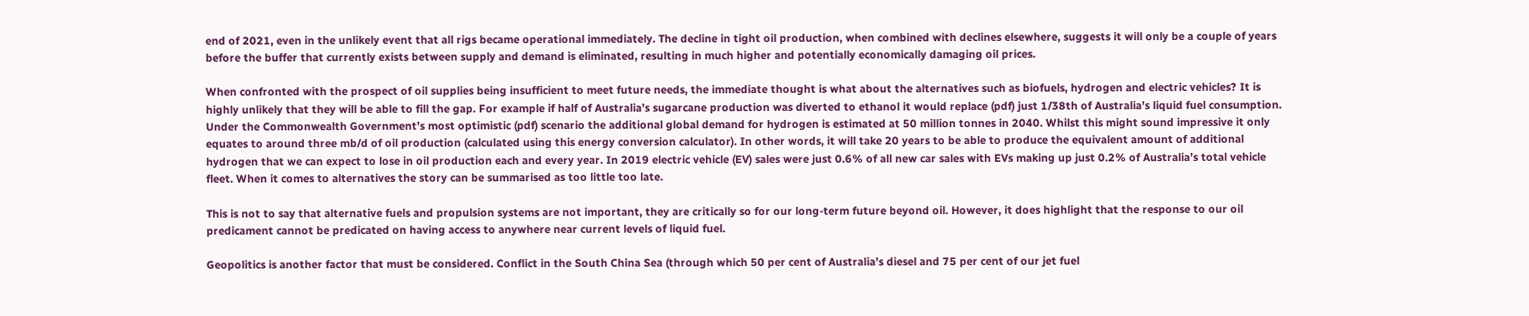end of 2021, even in the unlikely event that all rigs became operational immediately. The decline in tight oil production, when combined with declines elsewhere, suggests it will only be a couple of years before the buffer that currently exists between supply and demand is eliminated, resulting in much higher and potentially economically damaging oil prices.

When confronted with the prospect of oil supplies being insufficient to meet future needs, the immediate thought is what about the alternatives such as biofuels, hydrogen and electric vehicles? It is highly unlikely that they will be able to fill the gap. For example if half of Australia’s sugarcane production was diverted to ethanol it would replace (pdf) just 1/38th of Australia’s liquid fuel consumption. Under the Commonwealth Government’s most optimistic (pdf) scenario the additional global demand for hydrogen is estimated at 50 million tonnes in 2040. Whilst this might sound impressive it only equates to around three mb/d of oil production (calculated using this energy conversion calculator). In other words, it will take 20 years to be able to produce the equivalent amount of additional hydrogen that we can expect to lose in oil production each and every year. In 2019 electric vehicle (EV) sales were just 0.6% of all new car sales with EVs making up just 0.2% of Australia’s total vehicle fleet. When it comes to alternatives the story can be summarised as too little too late.

This is not to say that alternative fuels and propulsion systems are not important, they are critically so for our long-term future beyond oil. However, it does highlight that the response to our oil predicament cannot be predicated on having access to anywhere near current levels of liquid fuel.

Geopolitics is another factor that must be considered. Conflict in the South China Sea (through which 50 per cent of Australia’s diesel and 75 per cent of our jet fuel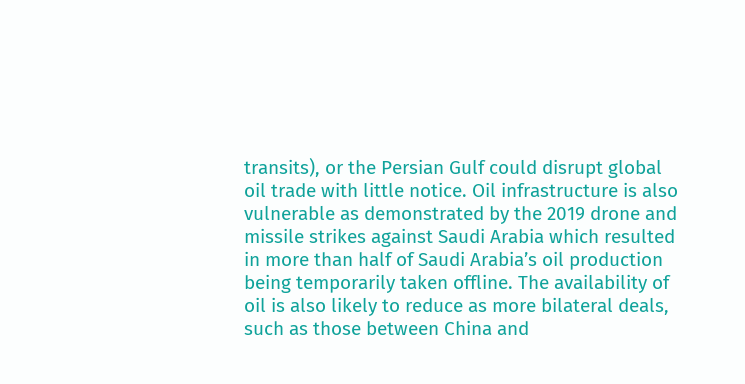transits), or the Persian Gulf could disrupt global oil trade with little notice. Oil infrastructure is also vulnerable as demonstrated by the 2019 drone and missile strikes against Saudi Arabia which resulted in more than half of Saudi Arabia’s oil production being temporarily taken offline. The availability of oil is also likely to reduce as more bilateral deals, such as those between China and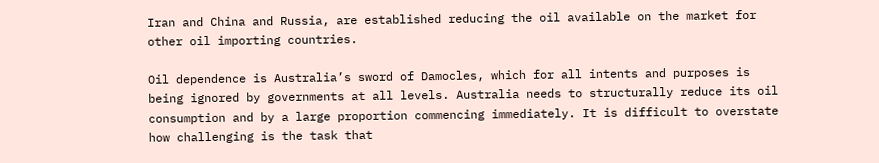Iran and China and Russia, are established reducing the oil available on the market for other oil importing countries.

Oil dependence is Australia’s sword of Damocles, which for all intents and purposes is being ignored by governments at all levels. Australia needs to structurally reduce its oil consumption and by a large proportion commencing immediately. It is difficult to overstate how challenging is the task that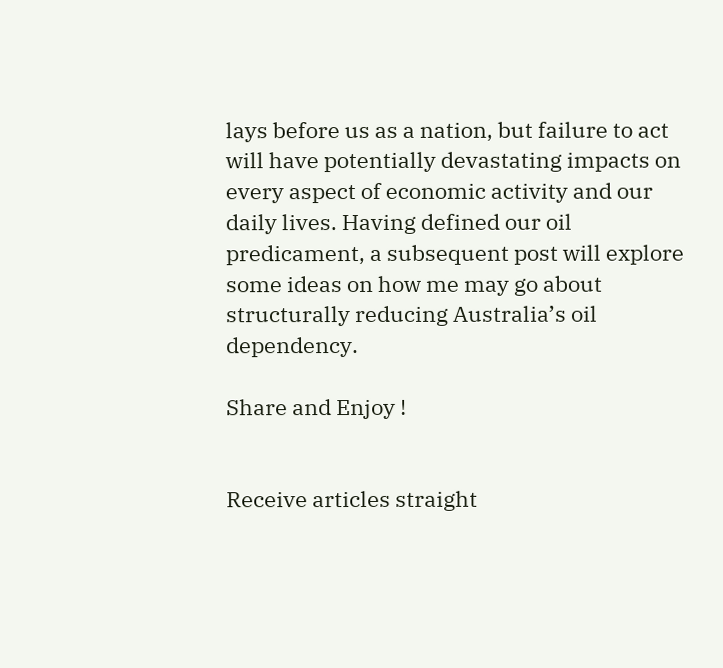lays before us as a nation, but failure to act will have potentially devastating impacts on every aspect of economic activity and our daily lives. Having defined our oil predicament, a subsequent post will explore some ideas on how me may go about structurally reducing Australia’s oil dependency.

Share and Enjoy !


Receive articles straight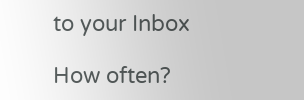to your Inbox

How often?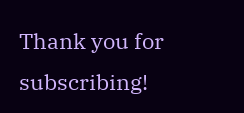Thank you for subscribing!